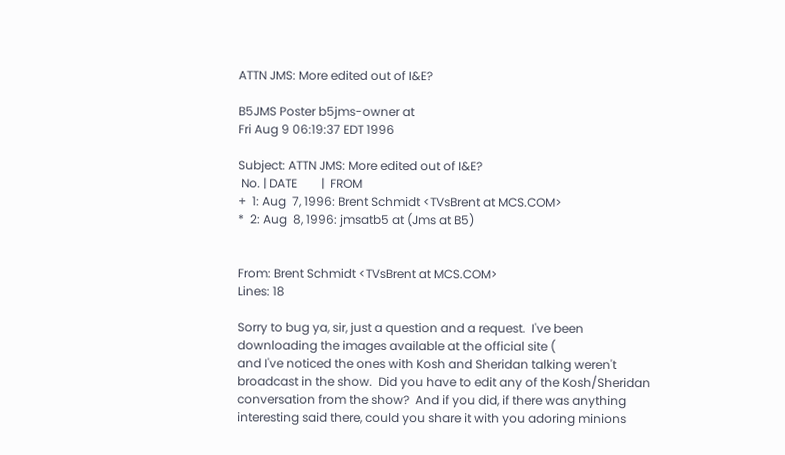ATTN JMS: More edited out of I&E?

B5JMS Poster b5jms-owner at
Fri Aug 9 06:19:37 EDT 1996

Subject: ATTN JMS: More edited out of I&E?
 No. | DATE        |  FROM
+  1: Aug  7, 1996: Brent Schmidt <TVsBrent at MCS.COM>
*  2: Aug  8, 1996: jmsatb5 at (Jms at B5)


From: Brent Schmidt <TVsBrent at MCS.COM>
Lines: 18

Sorry to bug ya, sir, just a question and a request.  I've been
downloading the images available at the official site (
and I've noticed the ones with Kosh and Sheridan talking weren't
broadcast in the show.  Did you have to edit any of the Kosh/Sheridan
conversation from the show?  And if you did, if there was anything
interesting said there, could you share it with you adoring minions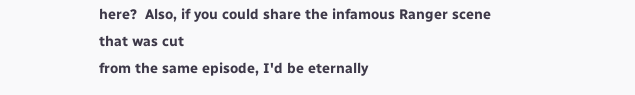here?  Also, if you could share the infamous Ranger scene that was cut
from the same episode, I'd be eternally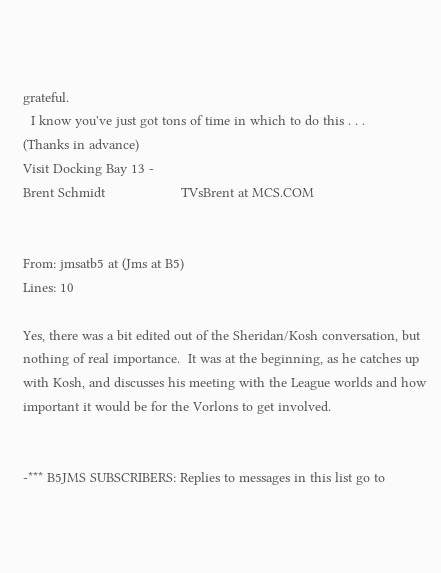grateful.
  I know you've just got tons of time in which to do this . . .
(Thanks in advance)
Visit Docking Bay 13 -
Brent Schmidt                   TVsBrent at MCS.COM


From: jmsatb5 at (Jms at B5)
Lines: 10

Yes, there was a bit edited out of the Sheridan/Kosh conversation, but
nothing of real importance.  It was at the beginning, as he catches up
with Kosh, and discusses his meeting with the League worlds and how
important it would be for the Vorlons to get involved.


-*** B5JMS SUBSCRIBERS: Replies to messages in this list go to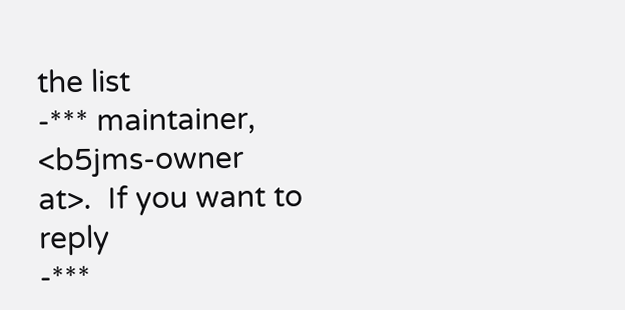the list
-*** maintainer, <b5jms-owner at>.  If you want to reply
-***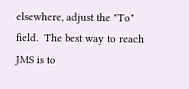elsewhere, adjust the "To" field.  The best way to reach JMS is to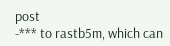post
-*** to rastb5m, which can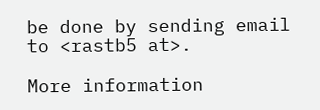be done by sending email to <rastb5 at>.

More information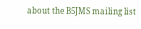about the B5JMS mailing list